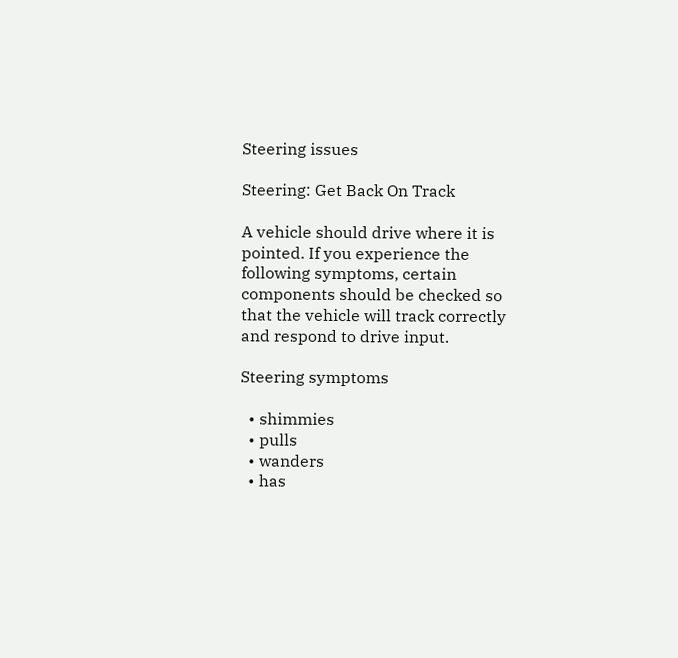Steering issues

Steering: Get Back On Track

A vehicle should drive where it is pointed. If you experience the following symptoms, certain components should be checked so that the vehicle will track correctly and respond to drive input.

Steering symptoms

  • shimmies
  • pulls
  • wanders
  • has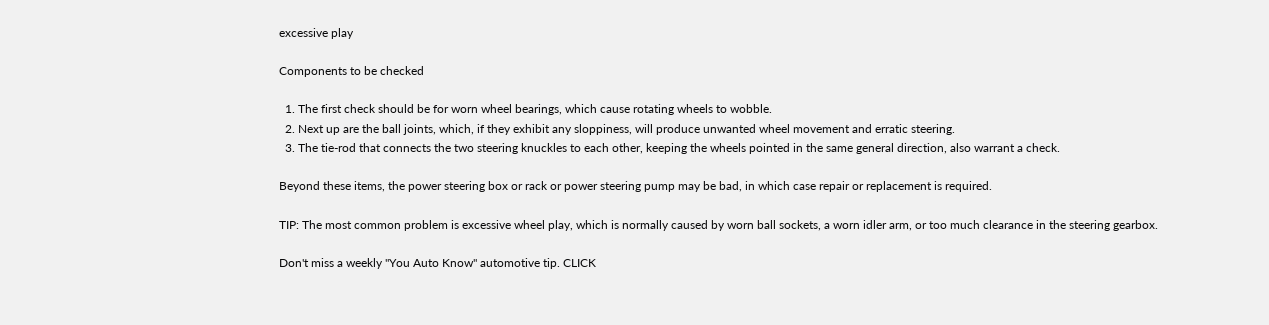excessive play

Components to be checked

  1. The first check should be for worn wheel bearings, which cause rotating wheels to wobble.
  2. Next up are the ball joints, which, if they exhibit any sloppiness, will produce unwanted wheel movement and erratic steering.
  3. The tie-rod that connects the two steering knuckles to each other, keeping the wheels pointed in the same general direction, also warrant a check.

Beyond these items, the power steering box or rack or power steering pump may be bad, in which case repair or replacement is required.

TIP: The most common problem is excessive wheel play, which is normally caused by worn ball sockets, a worn idler arm, or too much clearance in the steering gearbox.

Don't miss a weekly "You Auto Know" automotive tip. CLICK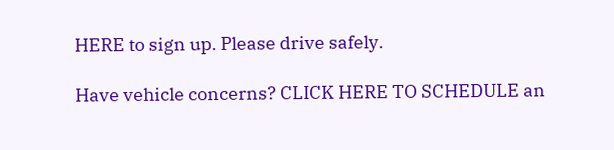HERE to sign up. Please drive safely.

Have vehicle concerns? CLICK HERE TO SCHEDULE an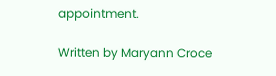appointment.

Written by Maryann Croce